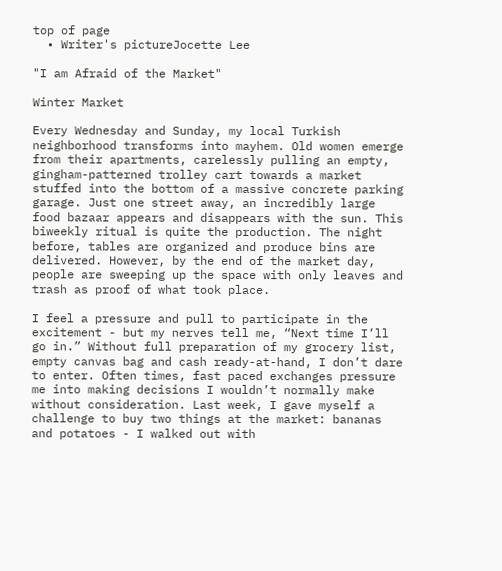top of page
  • Writer's pictureJocette Lee

"I am Afraid of the Market"

Winter Market

Every Wednesday and Sunday, my local Turkish neighborhood transforms into mayhem. Old women emerge from their apartments, carelessly pulling an empty, gingham-patterned trolley cart towards a market stuffed into the bottom of a massive concrete parking garage. Just one street away, an incredibly large food bazaar appears and disappears with the sun. This biweekly ritual is quite the production. The night before, tables are organized and produce bins are delivered. However, by the end of the market day, people are sweeping up the space with only leaves and trash as proof of what took place.

I feel a pressure and pull to participate in the excitement - but my nerves tell me, “Next time I’ll go in.” Without full preparation of my grocery list, empty canvas bag and cash ready-at-hand, I don’t dare to enter. Often times, fast paced exchanges pressure me into making decisions I wouldn’t normally make without consideration. Last week, I gave myself a challenge to buy two things at the market: bananas and potatoes - I walked out with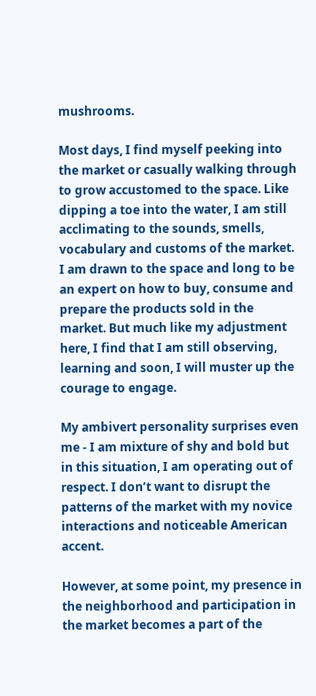mushrooms.

Most days, I find myself peeking into the market or casually walking through to grow accustomed to the space. Like dipping a toe into the water, I am still acclimating to the sounds, smells, vocabulary and customs of the market. I am drawn to the space and long to be an expert on how to buy, consume and prepare the products sold in the market. But much like my adjustment here, I find that I am still observing, learning and soon, I will muster up the courage to engage.

My ambivert personality surprises even me - I am mixture of shy and bold but in this situation, I am operating out of respect. I don’t want to disrupt the patterns of the market with my novice interactions and noticeable American accent.

However, at some point, my presence in the neighborhood and participation in the market becomes a part of the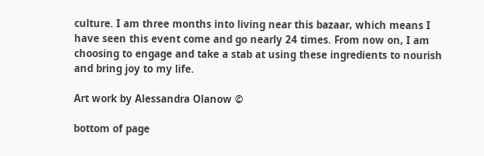culture. I am three months into living near this bazaar, which means I have seen this event come and go nearly 24 times. From now on, I am choosing to engage and take a stab at using these ingredients to nourish and bring joy to my life.

Art work by Alessandra Olanow ©

bottom of page